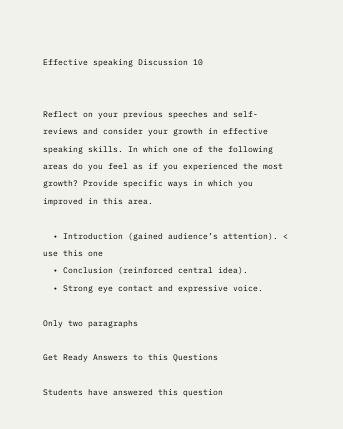Effective speaking Discussion 10


Reflect on your previous speeches and self-reviews and consider your growth in effective speaking skills. In which one of the following areas do you feel as if you experienced the most growth? Provide specific ways in which you improved in this area.

  • Introduction (gained audience’s attention). < use this one
  • Conclusion (reinforced central idea).
  • Strong eye contact and expressive voice.

Only two paragraphs

Get Ready Answers to this Questions

Students have answered this question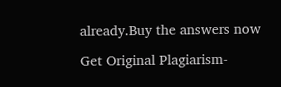already.Buy the answers now

Get Original Plagiarism-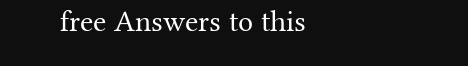free Answers to this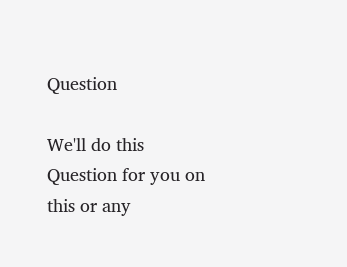Question

We'll do this Question for you on this or any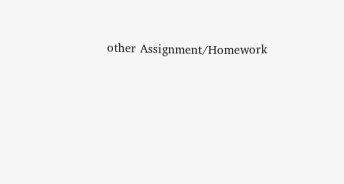other Assignment/Homework